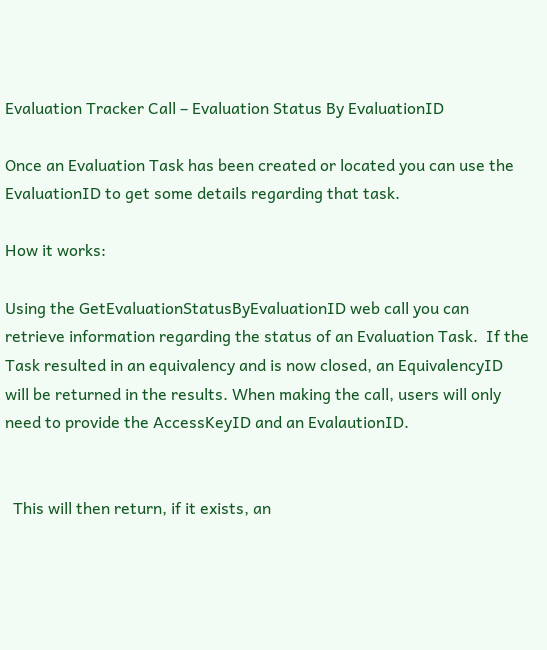Evaluation Tracker Call – Evaluation Status By EvaluationID

Once an Evaluation Task has been created or located you can use the EvaluationID to get some details regarding that task.

How it works:

Using the GetEvaluationStatusByEvaluationID web call you can retrieve information regarding the status of an Evaluation Task.  If the Task resulted in an equivalency and is now closed, an EquivalencyID will be returned in the results. When making the call, users will only need to provide the AccessKeyID and an EvalautionID.


  This will then return, if it exists, an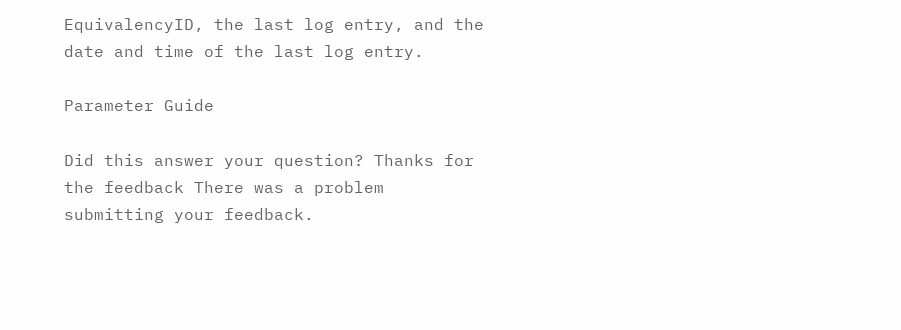EquivalencyID, the last log entry, and the date and time of the last log entry.

Parameter Guide

Did this answer your question? Thanks for the feedback There was a problem submitting your feedback.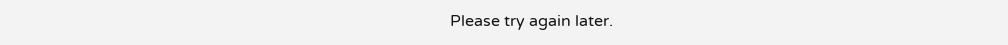Please try again later.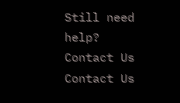Still need help? Contact Us Contact Us